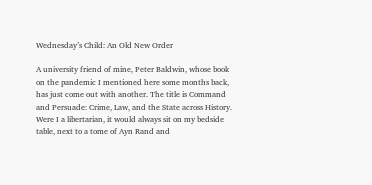Wednesday’s Child: An Old New Order

A university friend of mine, Peter Baldwin, whose book on the pandemic I mentioned here some months back, has just come out with another. The title is Command and Persuade: Crime, Law, and the State across History.  Were I a libertarian, it would always sit on my bedside table, next to a tome of Ayn Rand and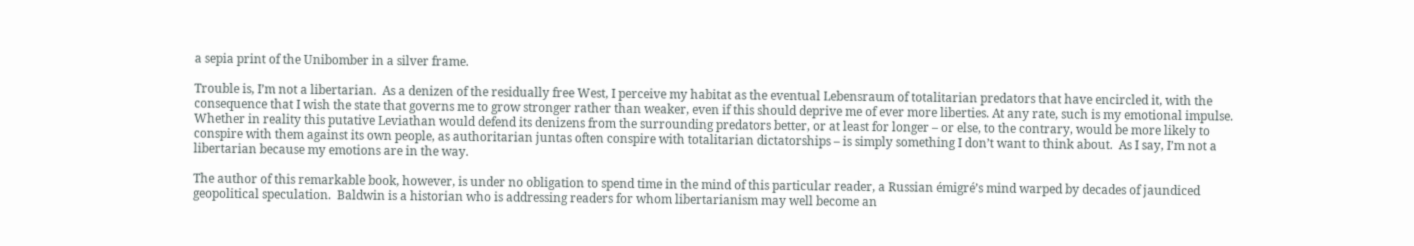a sepia print of the Unibomber in a silver frame.

Trouble is, I’m not a libertarian.  As a denizen of the residually free West, I perceive my habitat as the eventual Lebensraum of totalitarian predators that have encircled it, with the consequence that I wish the state that governs me to grow stronger rather than weaker, even if this should deprive me of ever more liberties. At any rate, such is my emotional impulse. Whether in reality this putative Leviathan would defend its denizens from the surrounding predators better, or at least for longer – or else, to the contrary, would be more likely to conspire with them against its own people, as authoritarian juntas often conspire with totalitarian dictatorships – is simply something I don’t want to think about.  As I say, I’m not a libertarian because my emotions are in the way.

The author of this remarkable book, however, is under no obligation to spend time in the mind of this particular reader, a Russian émigré’s mind warped by decades of jaundiced geopolitical speculation.  Baldwin is a historian who is addressing readers for whom libertarianism may well become an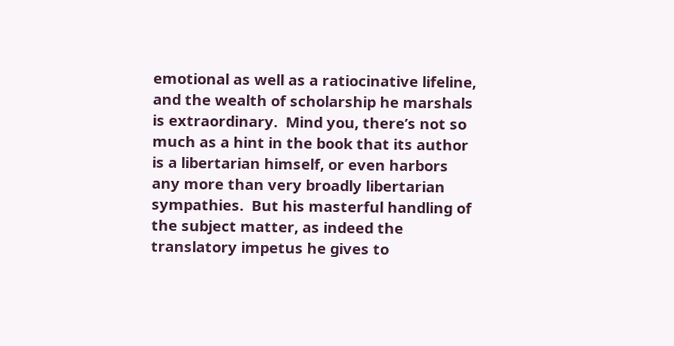emotional as well as a ratiocinative lifeline, and the wealth of scholarship he marshals is extraordinary.  Mind you, there’s not so much as a hint in the book that its author is a libertarian himself, or even harbors any more than very broadly libertarian sympathies.  But his masterful handling of the subject matter, as indeed the translatory impetus he gives to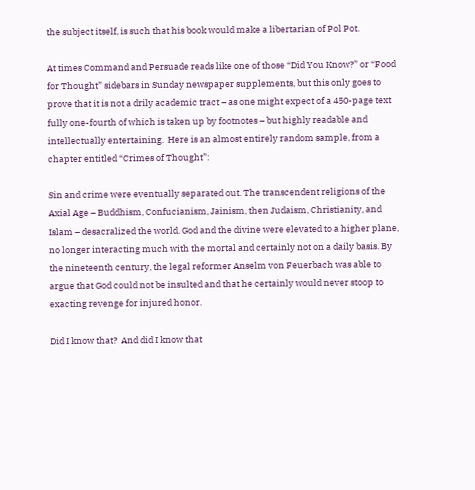the subject itself, is such that his book would make a libertarian of Pol Pot.

At times Command and Persuade reads like one of those “Did You Know?” or “Food for Thought” sidebars in Sunday newspaper supplements, but this only goes to prove that it is not a drily academic tract – as one might expect of a 450-page text fully one-fourth of which is taken up by footnotes – but highly readable and intellectually entertaining.  Here is an almost entirely random sample, from a chapter entitled “Crimes of Thought”:

Sin and crime were eventually separated out. The transcendent religions of the Axial Age – Buddhism, Confucianism, Jainism, then Judaism, Christianity, and Islam – desacralized the world. God and the divine were elevated to a higher plane, no longer interacting much with the mortal and certainly not on a daily basis. By the nineteenth century, the legal reformer Anselm von Feuerbach was able to argue that God could not be insulted and that he certainly would never stoop to exacting revenge for injured honor.

Did I know that?  And did I know that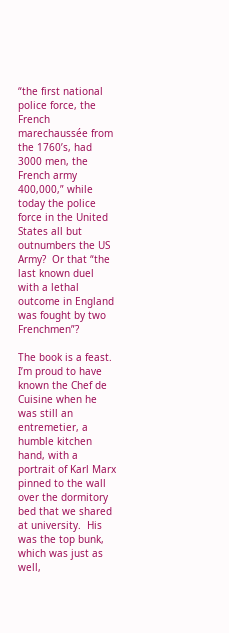“the first national police force, the French marechaussée from the 1760’s, had 3000 men, the French army 400,000,” while today the police force in the United States all but outnumbers the US Army?  Or that “the last known duel with a lethal outcome in England was fought by two Frenchmen”?

The book is a feast. I’m proud to have known the Chef de Cuisine when he was still an entremetier, a humble kitchen hand, with a portrait of Karl Marx pinned to the wall over the dormitory bed that we shared at university.  His was the top bunk, which was just as well,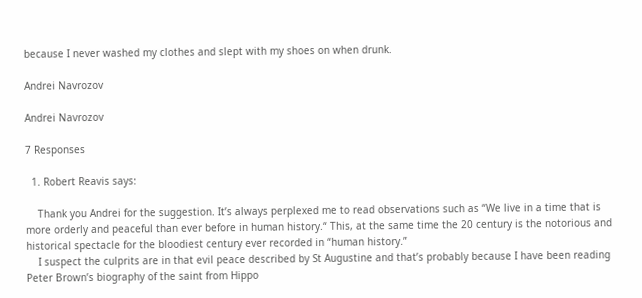because I never washed my clothes and slept with my shoes on when drunk.

Andrei Navrozov

Andrei Navrozov

7 Responses

  1. Robert Reavis says:

    Thank you Andrei for the suggestion. It’s always perplexed me to read observations such as “We live in a time that is more orderly and peaceful than ever before in human history.“ This, at the same time the 20 century is the notorious and historical spectacle for the bloodiest century ever recorded in “human history.”
    I suspect the culprits are in that evil peace described by St Augustine and that’s probably because I have been reading Peter Brown’s biography of the saint from Hippo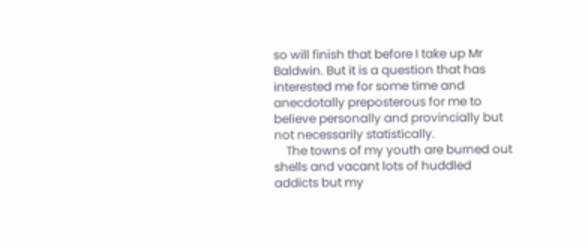so will finish that before I take up Mr Baldwin. But it is a question that has interested me for some time and anecdotally preposterous for me to believe personally and provincially but not necessarily statistically.
    The towns of my youth are burned out shells and vacant lots of huddled addicts but my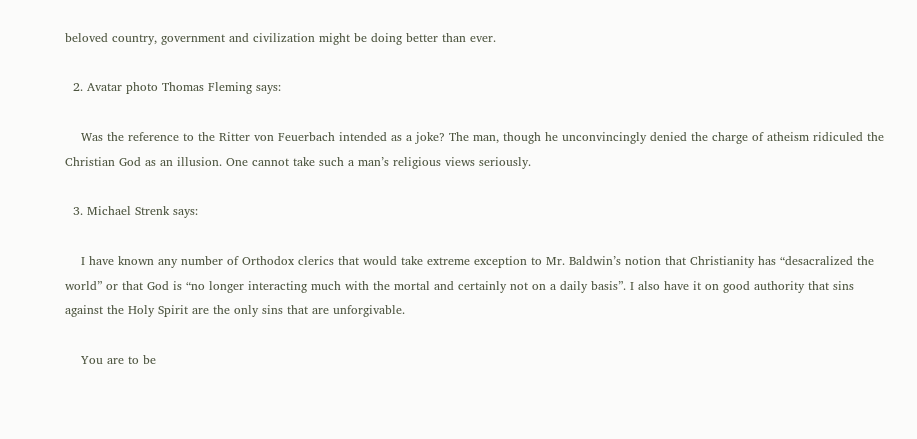beloved country, government and civilization might be doing better than ever.

  2. Avatar photo Thomas Fleming says:

    Was the reference to the Ritter von Feuerbach intended as a joke? The man, though he unconvincingly denied the charge of atheism ridiculed the Christian God as an illusion. One cannot take such a man’s religious views seriously.

  3. Michael Strenk says:

    I have known any number of Orthodox clerics that would take extreme exception to Mr. Baldwin’s notion that Christianity has “desacralized the world” or that God is “no longer interacting much with the mortal and certainly not on a daily basis”. I also have it on good authority that sins against the Holy Spirit are the only sins that are unforgivable.

    You are to be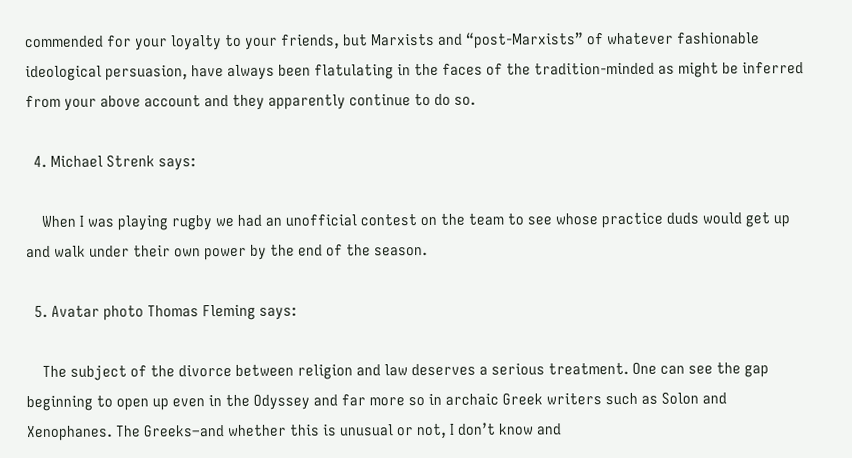commended for your loyalty to your friends, but Marxists and “post-Marxists” of whatever fashionable ideological persuasion, have always been flatulating in the faces of the tradition-minded as might be inferred from your above account and they apparently continue to do so.

  4. Michael Strenk says:

    When I was playing rugby we had an unofficial contest on the team to see whose practice duds would get up and walk under their own power by the end of the season.

  5. Avatar photo Thomas Fleming says:

    The subject of the divorce between religion and law deserves a serious treatment. One can see the gap beginning to open up even in the Odyssey and far more so in archaic Greek writers such as Solon and Xenophanes. The Greeks–and whether this is unusual or not, I don’t know and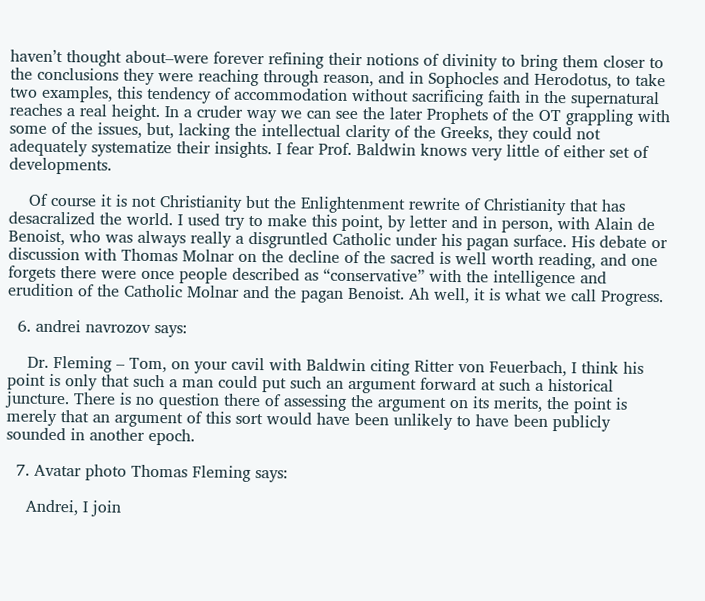haven’t thought about–were forever refining their notions of divinity to bring them closer to the conclusions they were reaching through reason, and in Sophocles and Herodotus, to take two examples, this tendency of accommodation without sacrificing faith in the supernatural reaches a real height. In a cruder way we can see the later Prophets of the OT grappling with some of the issues, but, lacking the intellectual clarity of the Greeks, they could not adequately systematize their insights. I fear Prof. Baldwin knows very little of either set of developments.

    Of course it is not Christianity but the Enlightenment rewrite of Christianity that has desacralized the world. I used try to make this point, by letter and in person, with Alain de Benoist, who was always really a disgruntled Catholic under his pagan surface. His debate or discussion with Thomas Molnar on the decline of the sacred is well worth reading, and one forgets there were once people described as “conservative” with the intelligence and erudition of the Catholic Molnar and the pagan Benoist. Ah well, it is what we call Progress.

  6. andrei navrozov says:

    Dr. Fleming – Tom, on your cavil with Baldwin citing Ritter von Feuerbach, I think his point is only that such a man could put such an argument forward at such a historical juncture. There is no question there of assessing the argument on its merits, the point is merely that an argument of this sort would have been unlikely to have been publicly sounded in another epoch.

  7. Avatar photo Thomas Fleming says:

    Andrei, I join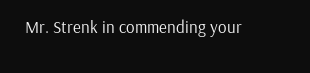Mr. Strenk in commending your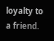loyalty to a friend.